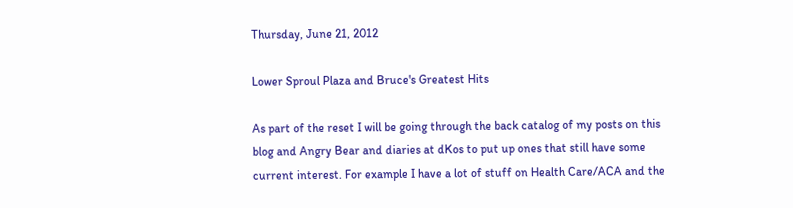Thursday, June 21, 2012

Lower Sproul Plaza and Bruce's Greatest Hits

As part of the reset I will be going through the back catalog of my posts on this blog and Angry Bear and diaries at dKos to put up ones that still have some current interest. For example I have a lot of stuff on Health Care/ACA and the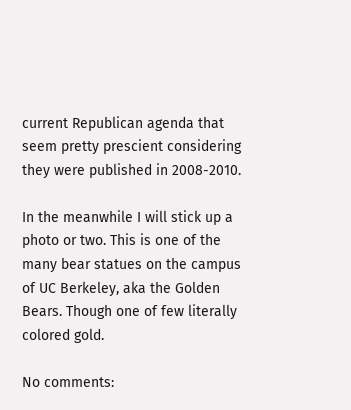current Republican agenda that seem pretty prescient considering they were published in 2008-2010.

In the meanwhile I will stick up a photo or two. This is one of the many bear statues on the campus of UC Berkeley, aka the Golden Bears. Though one of few literally colored gold.

No comments: